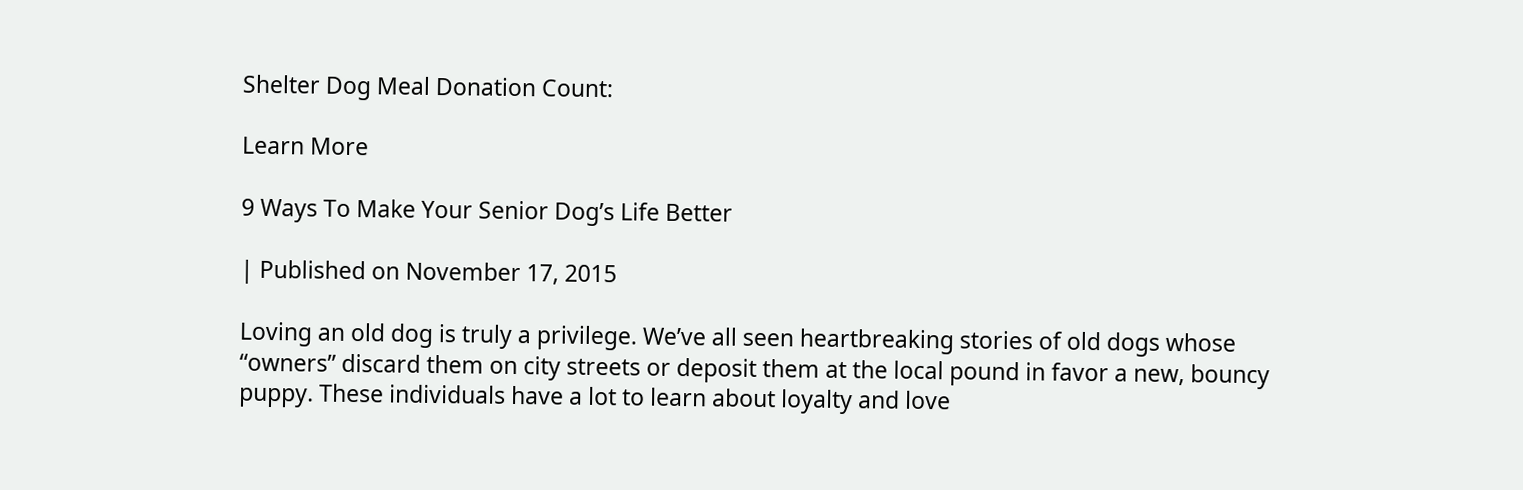Shelter Dog Meal Donation Count:

Learn More

9 Ways To Make Your Senior Dog’s Life Better

| Published on November 17, 2015

Loving an old dog is truly a privilege. We’ve all seen heartbreaking stories of old dogs whose “owners” discard them on city streets or deposit them at the local pound in favor a new, bouncy puppy. These individuals have a lot to learn about loyalty and love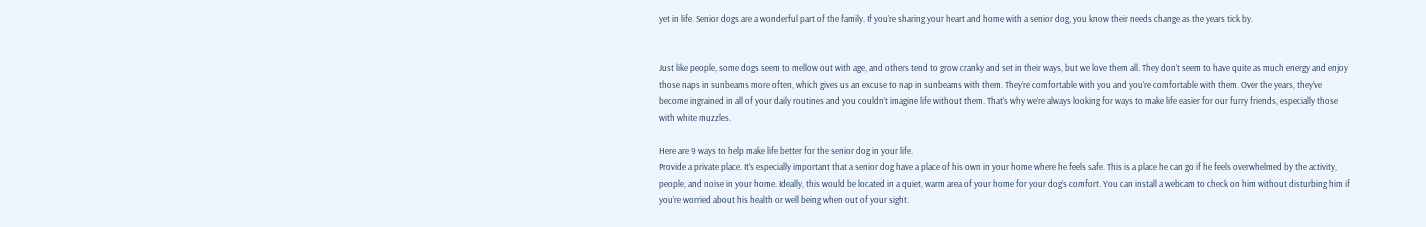yet in life. Senior dogs are a wonderful part of the family. If you’re sharing your heart and home with a senior dog, you know their needs change as the years tick by.


Just like people, some dogs seem to mellow out with age, and others tend to grow cranky and set in their ways, but we love them all. They don’t seem to have quite as much energy and enjoy those naps in sunbeams more often, which gives us an excuse to nap in sunbeams with them. They’re comfortable with you and you’re comfortable with them. Over the years, they’ve become ingrained in all of your daily routines and you couldn’t imagine life without them. That’s why we’re always looking for ways to make life easier for our furry friends, especially those with white muzzles.

Here are 9 ways to help make life better for the senior dog in your life.
Provide a private place. It’s especially important that a senior dog have a place of his own in your home where he feels safe. This is a place he can go if he feels overwhelmed by the activity, people, and noise in your home. Ideally, this would be located in a quiet, warm area of your home for your dog’s comfort. You can install a webcam to check on him without disturbing him if you’re worried about his health or well being when out of your sight.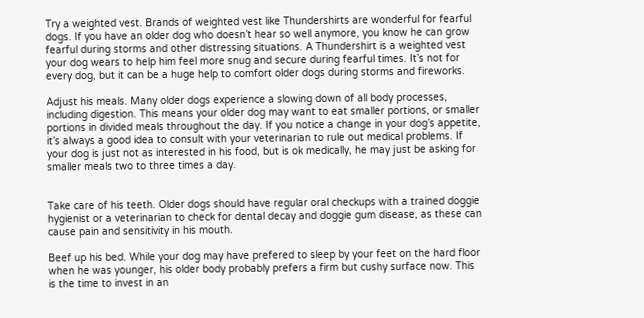Try a weighted vest. Brands of weighted vest like Thundershirts are wonderful for fearful dogs. If you have an older dog who doesn’t hear so well anymore, you know he can grow fearful during storms and other distressing situations. A Thundershirt is a weighted vest your dog wears to help him feel more snug and secure during fearful times. It’s not for every dog, but it can be a huge help to comfort older dogs during storms and fireworks.

Adjust his meals. Many older dogs experience a slowing down of all body processes, including digestion. This means your older dog may want to eat smaller portions, or smaller portions in divided meals throughout the day. If you notice a change in your dog’s appetite, it’s always a good idea to consult with your veterinarian to rule out medical problems. If your dog is just not as interested in his food, but is ok medically, he may just be asking for smaller meals two to three times a day.


Take care of his teeth. Older dogs should have regular oral checkups with a trained doggie hygienist or a veterinarian to check for dental decay and doggie gum disease, as these can cause pain and sensitivity in his mouth.

Beef up his bed. While your dog may have prefered to sleep by your feet on the hard floor when he was younger, his older body probably prefers a firm but cushy surface now. This is the time to invest in an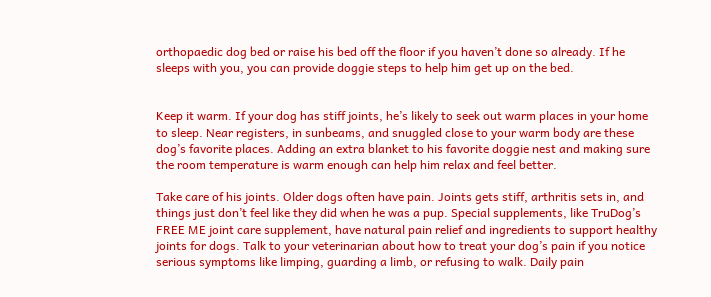orthopaedic dog bed or raise his bed off the floor if you haven’t done so already. If he sleeps with you, you can provide doggie steps to help him get up on the bed.


Keep it warm. If your dog has stiff joints, he’s likely to seek out warm places in your home to sleep. Near registers, in sunbeams, and snuggled close to your warm body are these dog’s favorite places. Adding an extra blanket to his favorite doggie nest and making sure the room temperature is warm enough can help him relax and feel better.

Take care of his joints. Older dogs often have pain. Joints gets stiff, arthritis sets in, and things just don’t feel like they did when he was a pup. Special supplements, like TruDog’s FREE ME joint care supplement, have natural pain relief and ingredients to support healthy joints for dogs. Talk to your veterinarian about how to treat your dog’s pain if you notice serious symptoms like limping, guarding a limb, or refusing to walk. Daily pain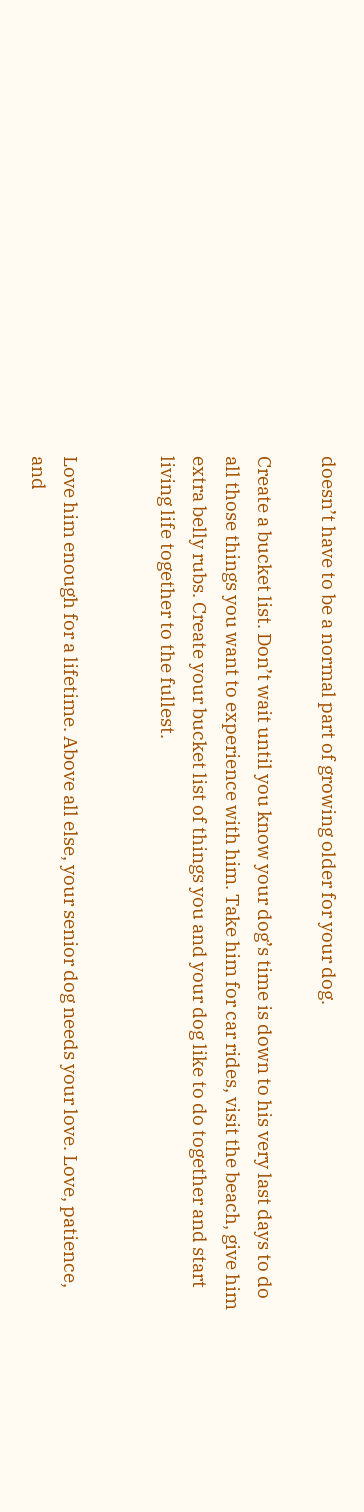doesn’t have to be a normal part of growing older for your dog.

Create a bucket list. Don’t wait until you know your dog’s time is down to his very last days to do all those things you want to experience with him. Take him for car rides, visit the beach, give him extra belly rubs. Create your bucket list of things you and your dog like to do together and start living life together to the fullest.


Love him enough for a lifetime. Above all else, your senior dog needs your love. Love, patience, and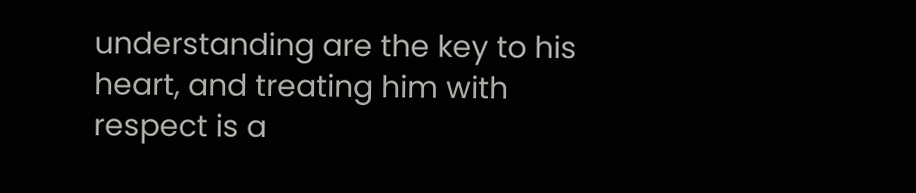understanding are the key to his heart, and treating him with respect is a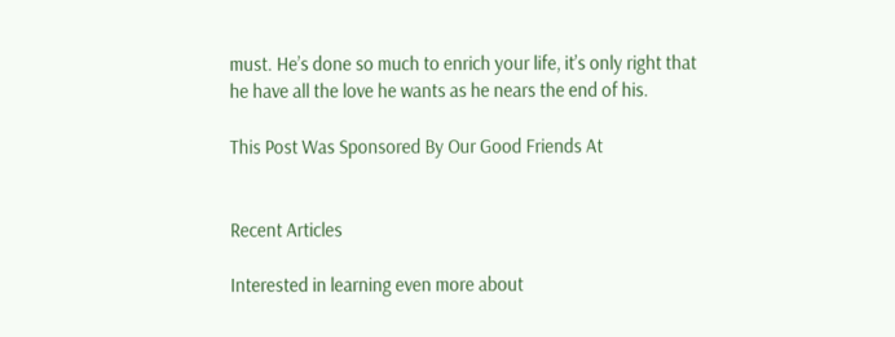must. He’s done so much to enrich your life, it’s only right that he have all the love he wants as he nears the end of his.

This Post Was Sponsored By Our Good Friends At


Recent Articles

Interested in learning even more about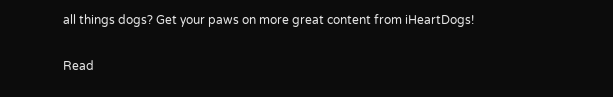all things dogs? Get your paws on more great content from iHeartDogs!

Read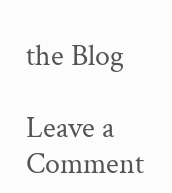the Blog

Leave a Comment